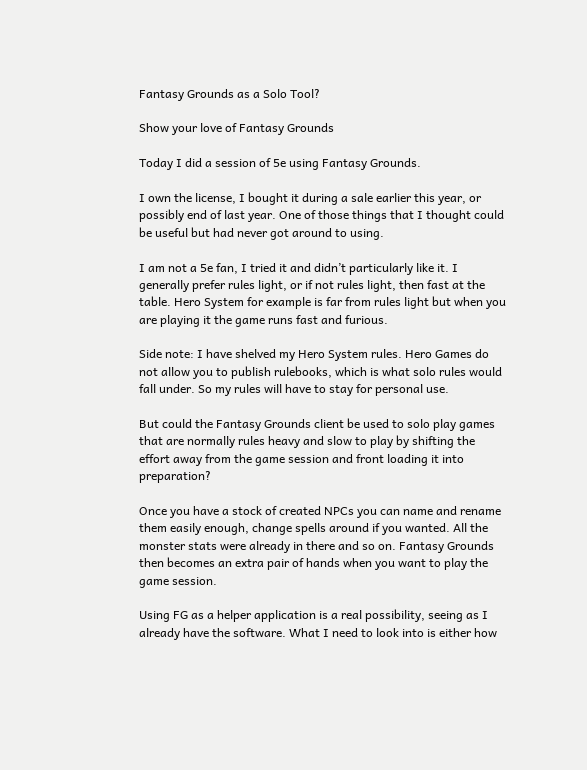Fantasy Grounds as a Solo Tool?

Show your love of Fantasy Grounds

Today I did a session of 5e using Fantasy Grounds.

I own the license, I bought it during a sale earlier this year, or possibly end of last year. One of those things that I thought could be useful but had never got around to using.

I am not a 5e fan, I tried it and didn’t particularly like it. I generally prefer rules light, or if not rules light, then fast at the table. Hero System for example is far from rules light but when you are playing it the game runs fast and furious.

Side note: I have shelved my Hero System rules. Hero Games do not allow you to publish rulebooks, which is what solo rules would fall under. So my rules will have to stay for personal use.

But could the Fantasy Grounds client be used to solo play games that are normally rules heavy and slow to play by shifting the effort away from the game session and front loading it into preparation?

Once you have a stock of created NPCs you can name and rename them easily enough, change spells around if you wanted. All the monster stats were already in there and so on. Fantasy Grounds then becomes an extra pair of hands when you want to play the game session.

Using FG as a helper application is a real possibility, seeing as I already have the software. What I need to look into is either how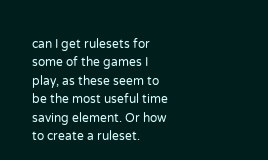can I get rulesets for some of the games I play, as these seem to be the most useful time saving element. Or how to create a ruleset.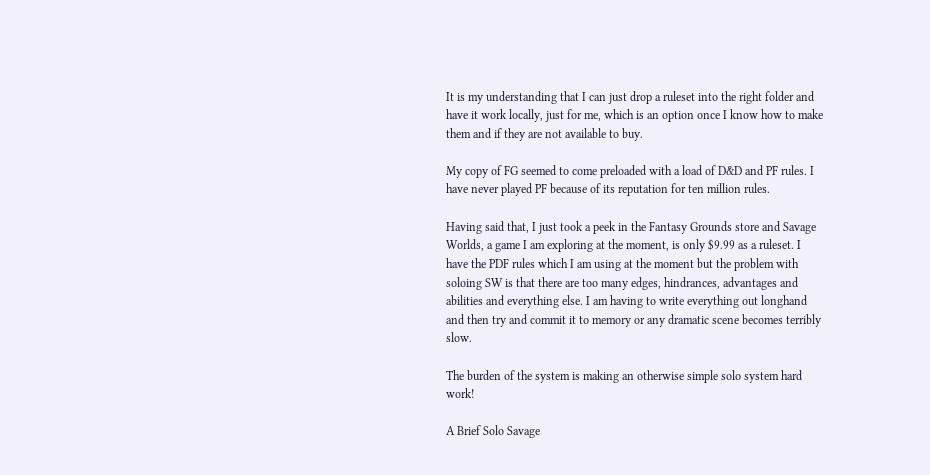It is my understanding that I can just drop a ruleset into the right folder and have it work locally, just for me, which is an option once I know how to make them and if they are not available to buy.

My copy of FG seemed to come preloaded with a load of D&D and PF rules. I have never played PF because of its reputation for ten million rules.

Having said that, I just took a peek in the Fantasy Grounds store and Savage Worlds, a game I am exploring at the moment, is only $9.99 as a ruleset. I have the PDF rules which I am using at the moment but the problem with soloing SW is that there are too many edges, hindrances, advantages and abilities and everything else. I am having to write everything out longhand and then try and commit it to memory or any dramatic scene becomes terribly slow.

The burden of the system is making an otherwise simple solo system hard work!

A Brief Solo Savage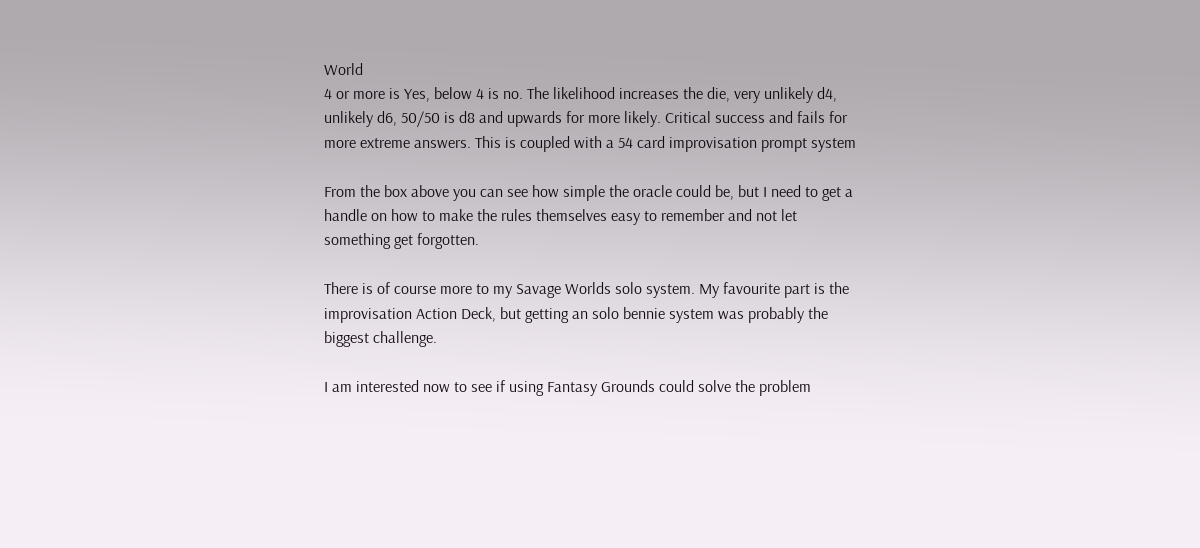World
4 or more is Yes, below 4 is no. The likelihood increases the die, very unlikely d4, unlikely d6, 50/50 is d8 and upwards for more likely. Critical success and fails for more extreme answers. This is coupled with a 54 card improvisation prompt system

From the box above you can see how simple the oracle could be, but I need to get a handle on how to make the rules themselves easy to remember and not let something get forgotten.

There is of course more to my Savage Worlds solo system. My favourite part is the improvisation Action Deck, but getting an solo bennie system was probably the biggest challenge.

I am interested now to see if using Fantasy Grounds could solve the problem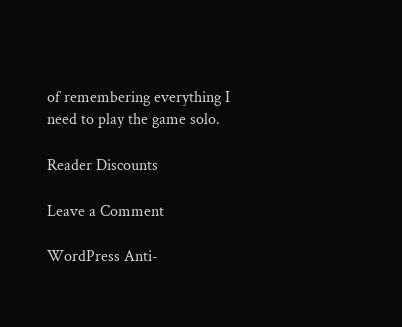of remembering everything I need to play the game solo.

Reader Discounts

Leave a Comment

WordPress Anti-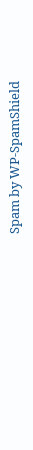Spam by WP-SpamShield